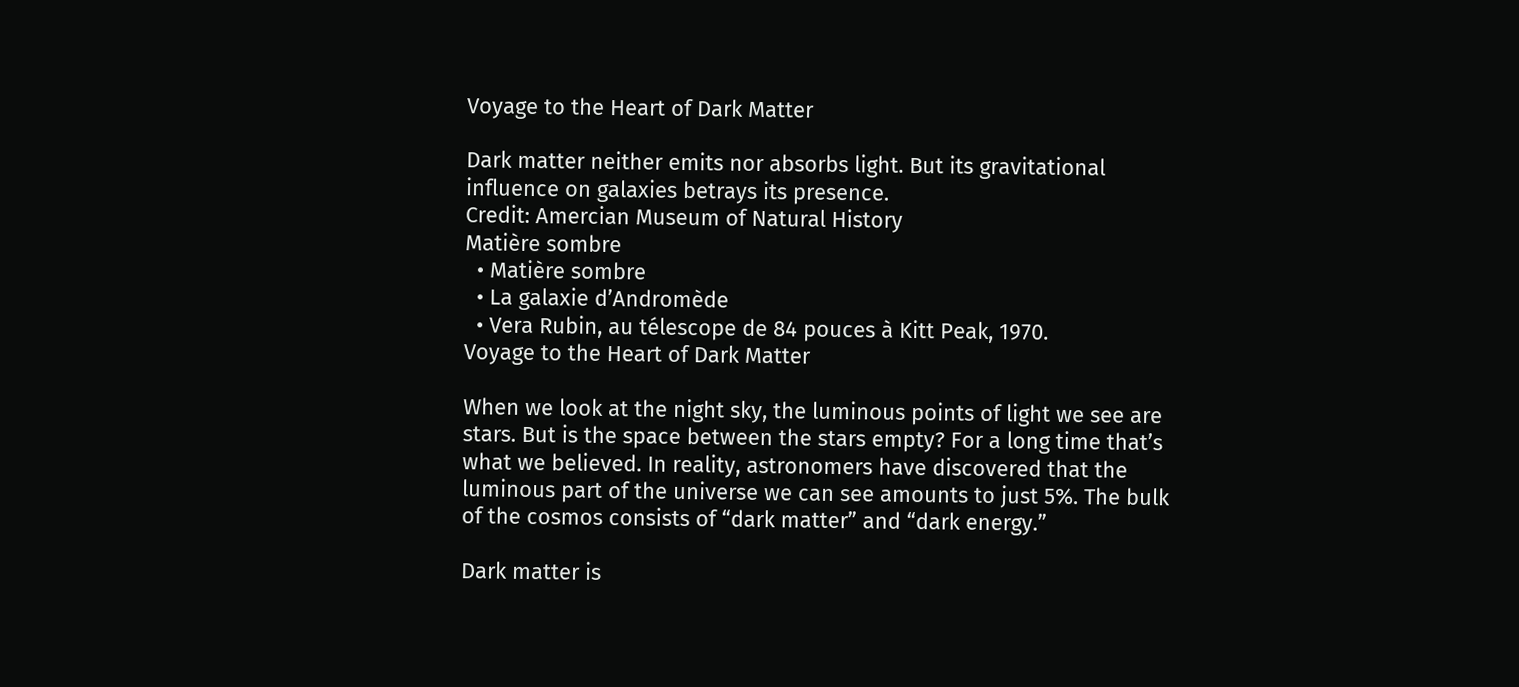Voyage to the Heart of Dark Matter

Dark matter neither emits nor absorbs light. But its gravitational influence on galaxies betrays its presence.
Credit: Amercian Museum of Natural History
Matière sombre
  • Matière sombre
  • La galaxie d’Andromède
  • Vera Rubin, au télescope de 84 pouces à Kitt Peak, 1970.
Voyage to the Heart of Dark Matter

When we look at the night sky, the luminous points of light we see are stars. But is the space between the stars empty? For a long time that’s what we believed. In reality, astronomers have discovered that the luminous part of the universe we can see amounts to just 5%. The bulk of the cosmos consists of “dark matter” and “dark energy.”

Dark matter is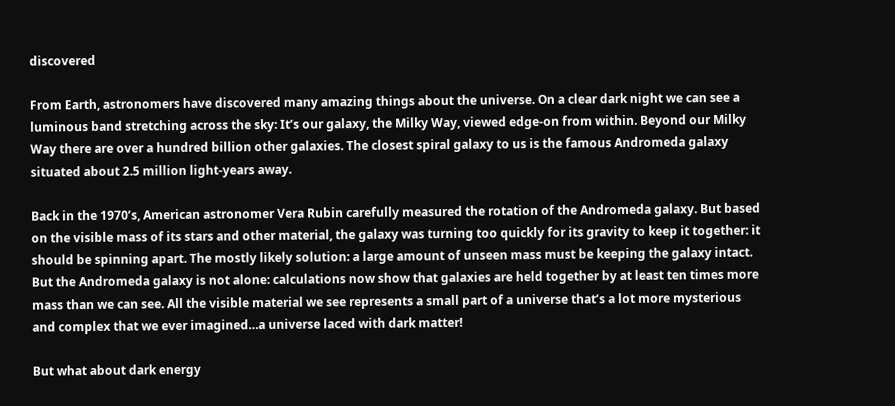discovered

From Earth, astronomers have discovered many amazing things about the universe. On a clear dark night we can see a luminous band stretching across the sky: It’s our galaxy, the Milky Way, viewed edge-on from within. Beyond our Milky Way there are over a hundred billion other galaxies. The closest spiral galaxy to us is the famous Andromeda galaxy situated about 2.5 million light-years away.

Back in the 1970’s, American astronomer Vera Rubin carefully measured the rotation of the Andromeda galaxy. But based on the visible mass of its stars and other material, the galaxy was turning too quickly for its gravity to keep it together: it should be spinning apart. The mostly likely solution: a large amount of unseen mass must be keeping the galaxy intact. But the Andromeda galaxy is not alone: calculations now show that galaxies are held together by at least ten times more mass than we can see. All the visible material we see represents a small part of a universe that’s a lot more mysterious and complex that we ever imagined…a universe laced with dark matter!

But what about dark energy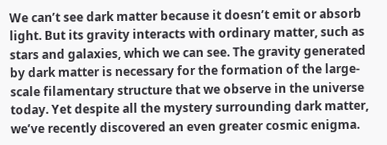We can’t see dark matter because it doesn’t emit or absorb light. But its gravity interacts with ordinary matter, such as stars and galaxies, which we can see. The gravity generated by dark matter is necessary for the formation of the large-scale filamentary structure that we observe in the universe today. Yet despite all the mystery surrounding dark matter, we’ve recently discovered an even greater cosmic enigma.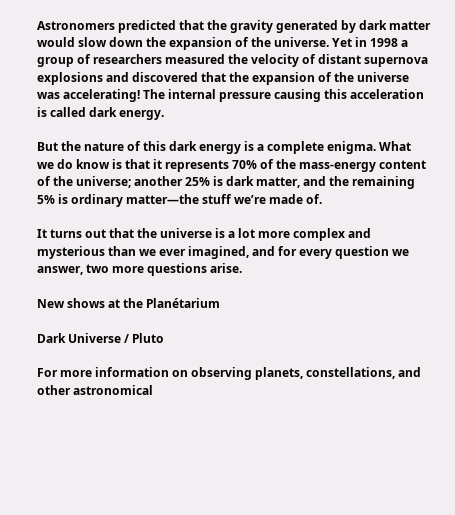Astronomers predicted that the gravity generated by dark matter would slow down the expansion of the universe. Yet in 1998 a group of researchers measured the velocity of distant supernova explosions and discovered that the expansion of the universe was accelerating! The internal pressure causing this acceleration is called dark energy.

But the nature of this dark energy is a complete enigma. What we do know is that it represents 70% of the mass-energy content of the universe; another 25% is dark matter, and the remaining 5% is ordinary matter—the stuff we’re made of.

It turns out that the universe is a lot more complex and mysterious than we ever imagined, and for every question we answer, two more questions arise.

New shows at the Planétarium

Dark Universe / Pluto

For more information on observing planets, constellations, and other astronomical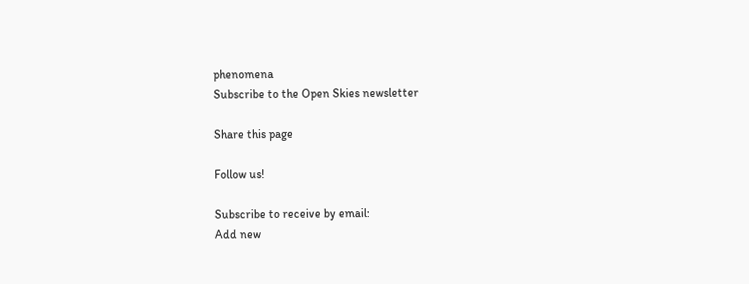phenomena
Subscribe to the Open Skies newsletter

Share this page

Follow us!

Subscribe to receive by email:
Add new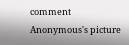comment
Anonymous's picture